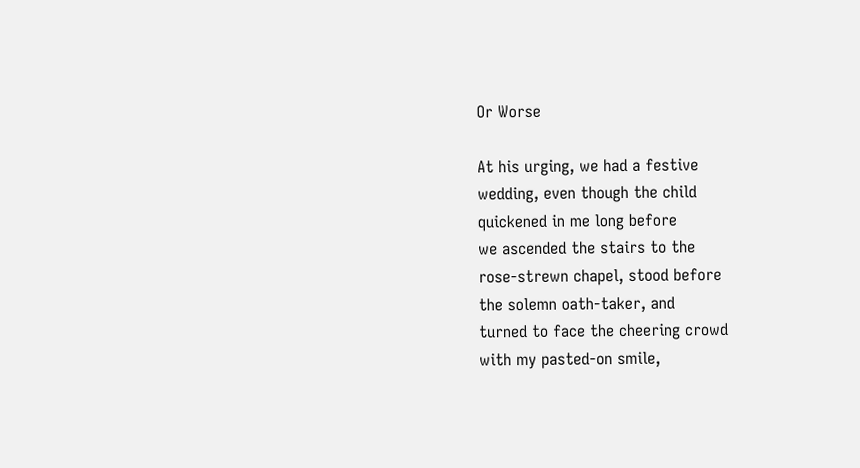Or Worse

At his urging, we had a festive
wedding, even though the child
quickened in me long before
we ascended the stairs to the
rose-strewn chapel, stood before
the solemn oath-taker, and
turned to face the cheering crowd
with my pasted-on smile,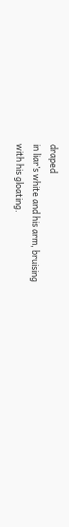draped
in liar’s white and his arm, bruising
with his gloating.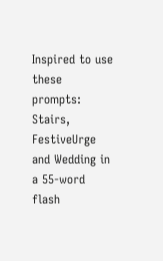Inspired to use these prompts: Stairs, FestiveUrge and Wedding in a 55-word flash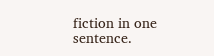fiction in one sentence.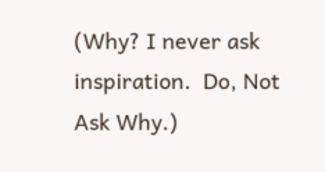(Why? I never ask inspiration.  Do, Not Ask Why.)